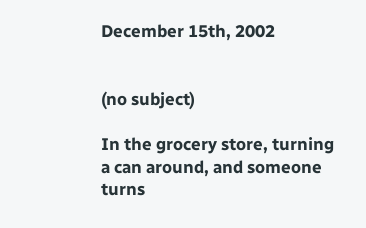December 15th, 2002


(no subject)

In the grocery store, turning a can around, and someone turns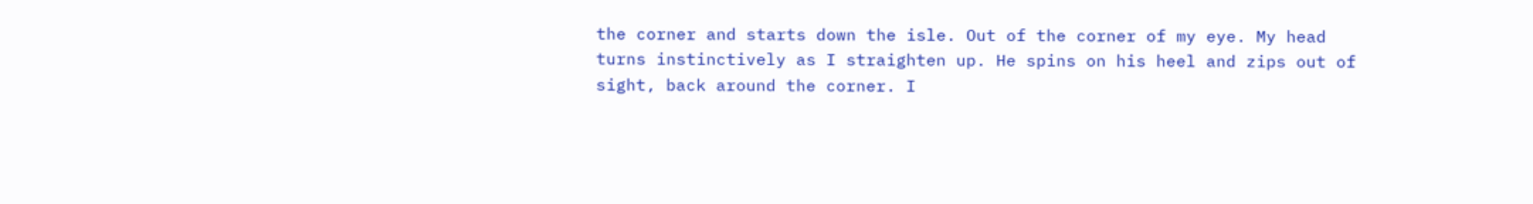the corner and starts down the isle. Out of the corner of my eye. My head turns instinctively as I straighten up. He spins on his heel and zips out of sight, back around the corner. I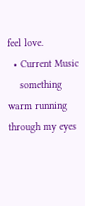feel love.
  • Current Music
    something warm running through my eyes